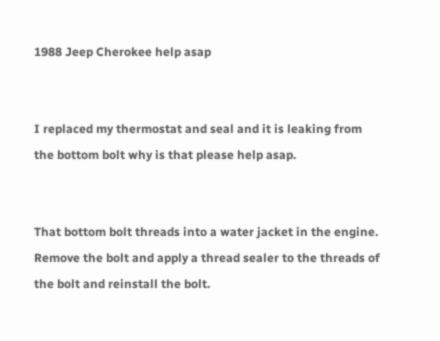1988 Jeep Cherokee help asap


I replaced my thermostat and seal and it is leaking from the bottom bolt why is that please help asap.


That bottom bolt threads into a water jacket in the engine. Remove the bolt and apply a thread sealer to the threads of the bolt and reinstall the bolt.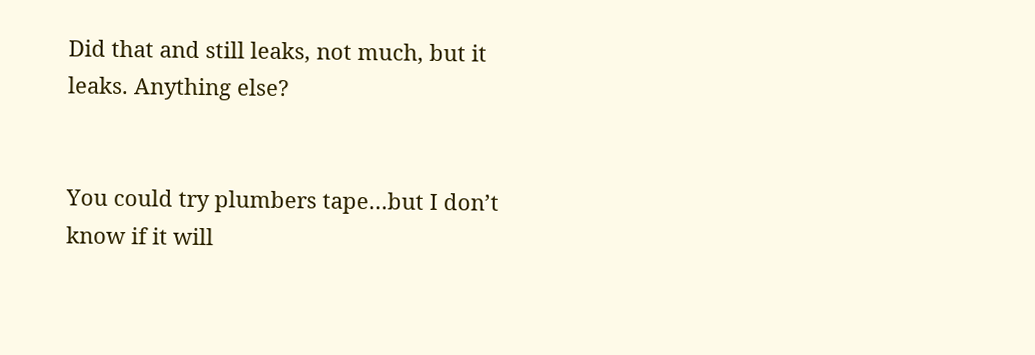Did that and still leaks, not much, but it leaks. Anything else?


You could try plumbers tape…but I don’t know if it will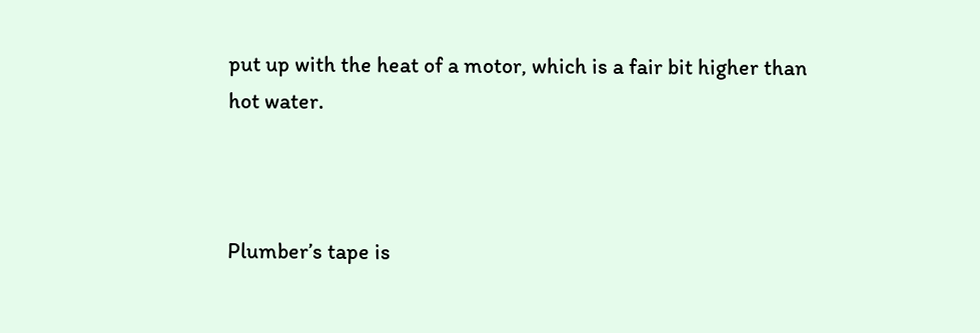put up with the heat of a motor, which is a fair bit higher than hot water.



Plumber’s tape is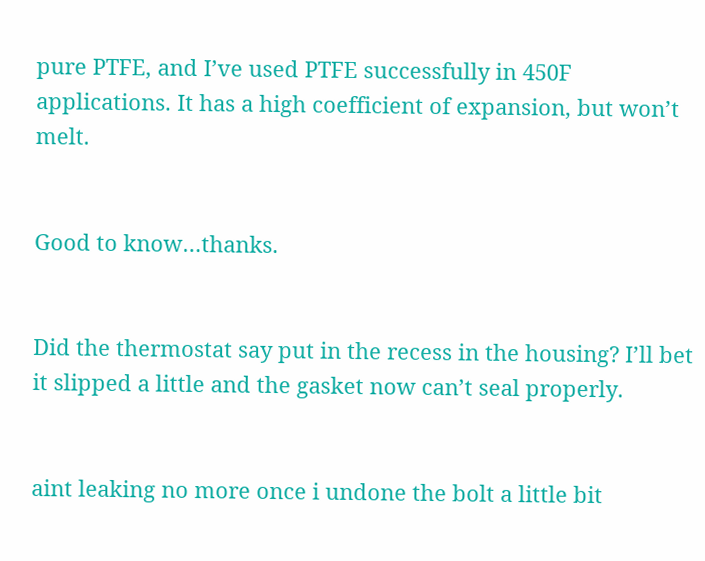pure PTFE, and I’ve used PTFE successfully in 450F applications. It has a high coefficient of expansion, but won’t melt.


Good to know…thanks.


Did the thermostat say put in the recess in the housing? I’ll bet it slipped a little and the gasket now can’t seal properly.


aint leaking no more once i undone the bolt a little bit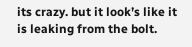its crazy. but it look’s like it is leaking from the bolt.